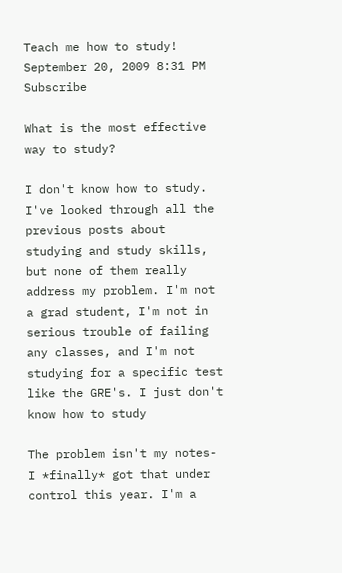Teach me how to study!
September 20, 2009 8:31 PM   Subscribe

What is the most effective way to study?

I don't know how to study. I've looked through all the previous posts about studying and study skills, but none of them really address my problem. I'm not a grad student, I'm not in serious trouble of failing any classes, and I'm not studying for a specific test like the GRE's. I just don't know how to study

The problem isn't my notes- I *finally* got that under control this year. I'm a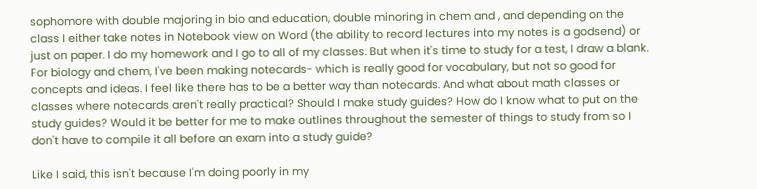sophomore with double majoring in bio and education, double minoring in chem and , and depending on the class I either take notes in Notebook view on Word (the ability to record lectures into my notes is a godsend) or just on paper. I do my homework and I go to all of my classes. But when it's time to study for a test, I draw a blank. For biology and chem, I've been making notecards- which is really good for vocabulary, but not so good for concepts and ideas. I feel like there has to be a better way than notecards. And what about math classes or classes where notecards aren't really practical? Should I make study guides? How do I know what to put on the study guides? Would it be better for me to make outlines throughout the semester of things to study from so I don't have to compile it all before an exam into a study guide?

Like I said, this isn't because I'm doing poorly in my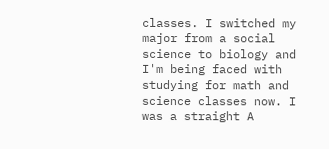classes. I switched my major from a social science to biology and I'm being faced with studying for math and science classes now. I was a straight A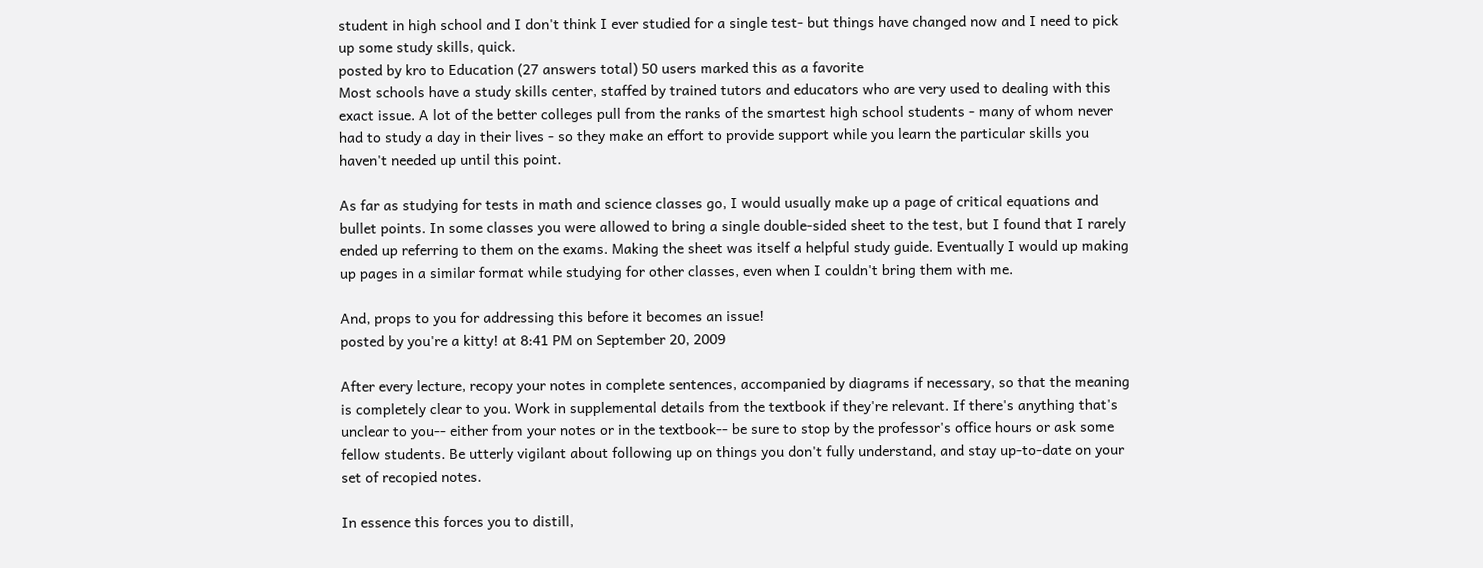student in high school and I don't think I ever studied for a single test- but things have changed now and I need to pick up some study skills, quick.
posted by kro to Education (27 answers total) 50 users marked this as a favorite
Most schools have a study skills center, staffed by trained tutors and educators who are very used to dealing with this exact issue. A lot of the better colleges pull from the ranks of the smartest high school students - many of whom never had to study a day in their lives - so they make an effort to provide support while you learn the particular skills you haven't needed up until this point.

As far as studying for tests in math and science classes go, I would usually make up a page of critical equations and bullet points. In some classes you were allowed to bring a single double-sided sheet to the test, but I found that I rarely ended up referring to them on the exams. Making the sheet was itself a helpful study guide. Eventually I would up making up pages in a similar format while studying for other classes, even when I couldn't bring them with me.

And, props to you for addressing this before it becomes an issue!
posted by you're a kitty! at 8:41 PM on September 20, 2009

After every lecture, recopy your notes in complete sentences, accompanied by diagrams if necessary, so that the meaning is completely clear to you. Work in supplemental details from the textbook if they're relevant. If there's anything that's unclear to you-- either from your notes or in the textbook-- be sure to stop by the professor's office hours or ask some fellow students. Be utterly vigilant about following up on things you don't fully understand, and stay up-to-date on your set of recopied notes.

In essence this forces you to distill,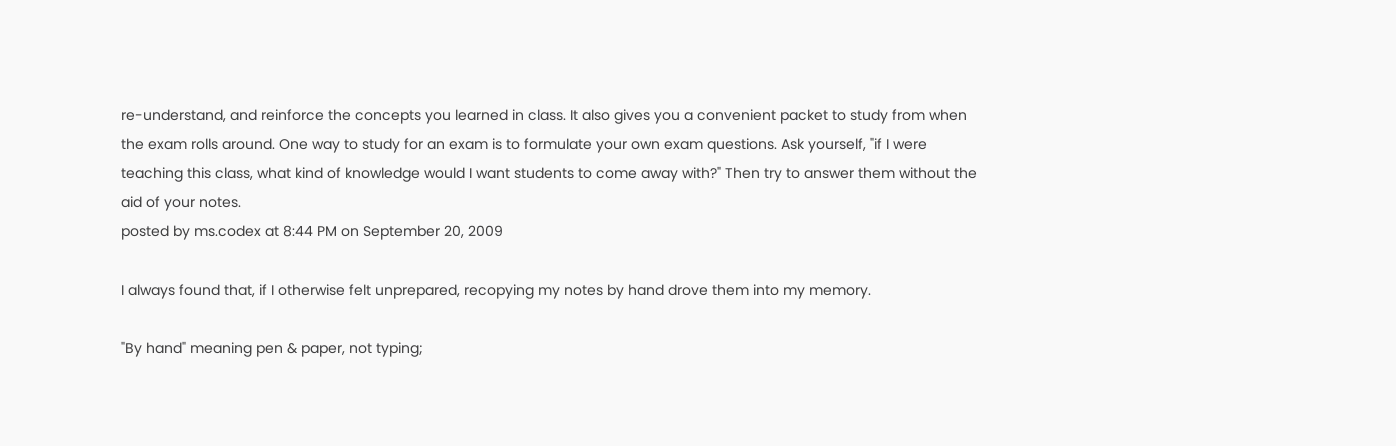re-understand, and reinforce the concepts you learned in class. It also gives you a convenient packet to study from when the exam rolls around. One way to study for an exam is to formulate your own exam questions. Ask yourself, "if I were teaching this class, what kind of knowledge would I want students to come away with?" Then try to answer them without the aid of your notes.
posted by ms.codex at 8:44 PM on September 20, 2009

I always found that, if I otherwise felt unprepared, recopying my notes by hand drove them into my memory.

"By hand" meaning pen & paper, not typing;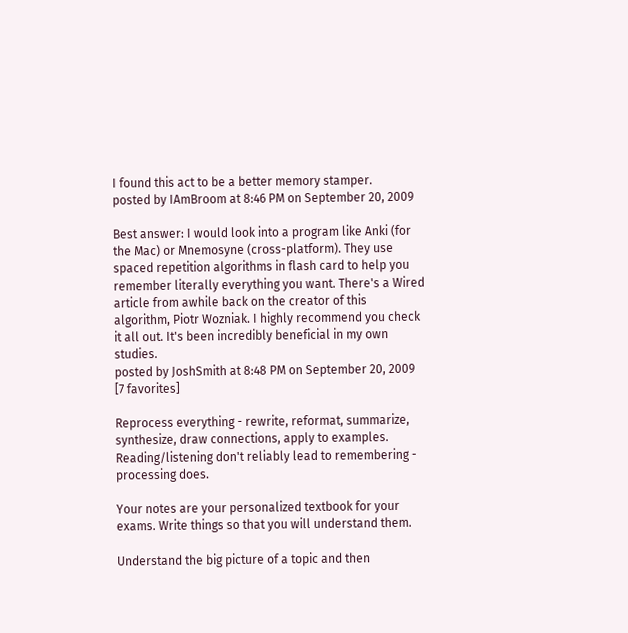I found this act to be a better memory stamper.
posted by IAmBroom at 8:46 PM on September 20, 2009

Best answer: I would look into a program like Anki (for the Mac) or Mnemosyne (cross-platform). They use spaced repetition algorithms in flash card to help you remember literally everything you want. There's a Wired article from awhile back on the creator of this algorithm, Piotr Wozniak. I highly recommend you check it all out. It's been incredibly beneficial in my own studies.
posted by JoshSmith at 8:48 PM on September 20, 2009 [7 favorites]

Reprocess everything - rewrite, reformat, summarize, synthesize, draw connections, apply to examples. Reading/listening don't reliably lead to remembering - processing does.

Your notes are your personalized textbook for your exams. Write things so that you will understand them.

Understand the big picture of a topic and then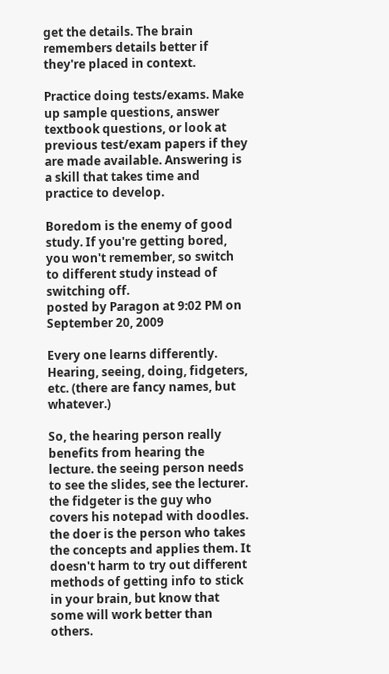get the details. The brain remembers details better if they're placed in context.

Practice doing tests/exams. Make up sample questions, answer textbook questions, or look at previous test/exam papers if they are made available. Answering is a skill that takes time and practice to develop.

Boredom is the enemy of good study. If you're getting bored, you won't remember, so switch to different study instead of switching off.
posted by Paragon at 9:02 PM on September 20, 2009

Every one learns differently. Hearing, seeing, doing, fidgeters, etc. (there are fancy names, but whatever.)

So, the hearing person really benefits from hearing the lecture. the seeing person needs to see the slides, see the lecturer. the fidgeter is the guy who covers his notepad with doodles. the doer is the person who takes the concepts and applies them. It doesn't harm to try out different methods of getting info to stick in your brain, but know that some will work better than others.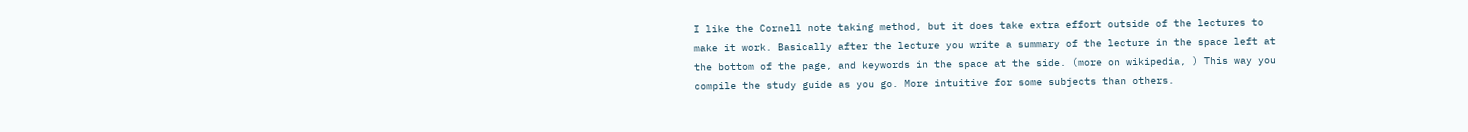I like the Cornell note taking method, but it does take extra effort outside of the lectures to make it work. Basically after the lecture you write a summary of the lecture in the space left at the bottom of the page, and keywords in the space at the side. (more on wikipedia, ) This way you compile the study guide as you go. More intuitive for some subjects than others.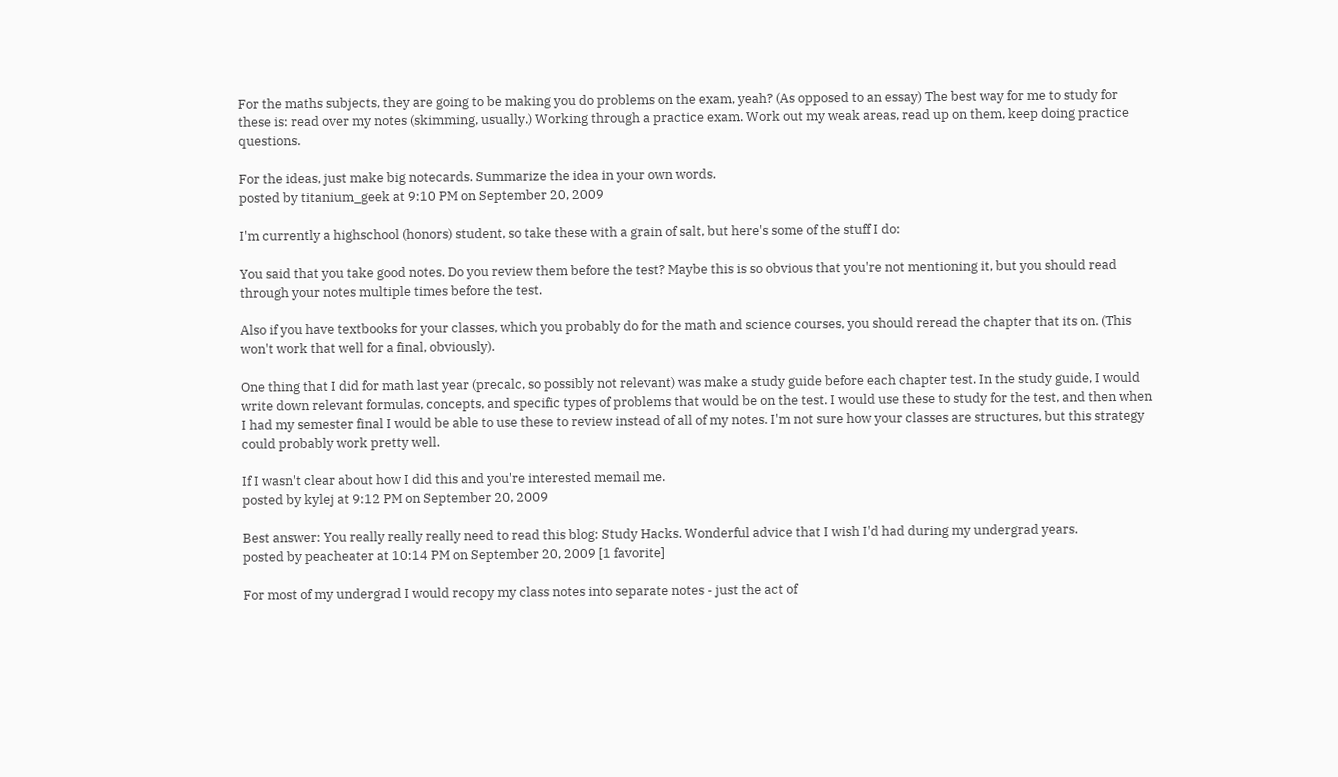For the maths subjects, they are going to be making you do problems on the exam, yeah? (As opposed to an essay) The best way for me to study for these is: read over my notes (skimming, usually.) Working through a practice exam. Work out my weak areas, read up on them, keep doing practice questions.

For the ideas, just make big notecards. Summarize the idea in your own words.
posted by titanium_geek at 9:10 PM on September 20, 2009

I'm currently a highschool (honors) student, so take these with a grain of salt, but here's some of the stuff I do:

You said that you take good notes. Do you review them before the test? Maybe this is so obvious that you're not mentioning it, but you should read through your notes multiple times before the test.

Also if you have textbooks for your classes, which you probably do for the math and science courses, you should reread the chapter that its on. (This won't work that well for a final, obviously).

One thing that I did for math last year (precalc, so possibly not relevant) was make a study guide before each chapter test. In the study guide, I would write down relevant formulas, concepts, and specific types of problems that would be on the test. I would use these to study for the test, and then when I had my semester final I would be able to use these to review instead of all of my notes. I'm not sure how your classes are structures, but this strategy could probably work pretty well.

If I wasn't clear about how I did this and you're interested memail me.
posted by kylej at 9:12 PM on September 20, 2009

Best answer: You really really really need to read this blog: Study Hacks. Wonderful advice that I wish I'd had during my undergrad years.
posted by peacheater at 10:14 PM on September 20, 2009 [1 favorite]

For most of my undergrad I would recopy my class notes into separate notes - just the act of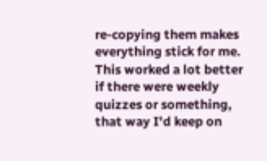re-copying them makes everything stick for me. This worked a lot better if there were weekly quizzes or something, that way I'd keep on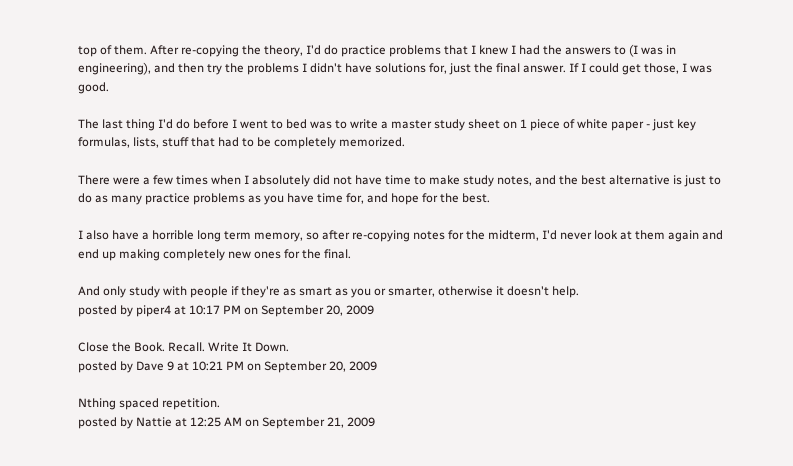top of them. After re-copying the theory, I'd do practice problems that I knew I had the answers to (I was in engineering), and then try the problems I didn't have solutions for, just the final answer. If I could get those, I was good.

The last thing I'd do before I went to bed was to write a master study sheet on 1 piece of white paper - just key formulas, lists, stuff that had to be completely memorized.

There were a few times when I absolutely did not have time to make study notes, and the best alternative is just to do as many practice problems as you have time for, and hope for the best.

I also have a horrible long term memory, so after re-copying notes for the midterm, I'd never look at them again and end up making completely new ones for the final.

And only study with people if they're as smart as you or smarter, otherwise it doesn't help.
posted by piper4 at 10:17 PM on September 20, 2009

Close the Book. Recall. Write It Down.
posted by Dave 9 at 10:21 PM on September 20, 2009

Nthing spaced repetition.
posted by Nattie at 12:25 AM on September 21, 2009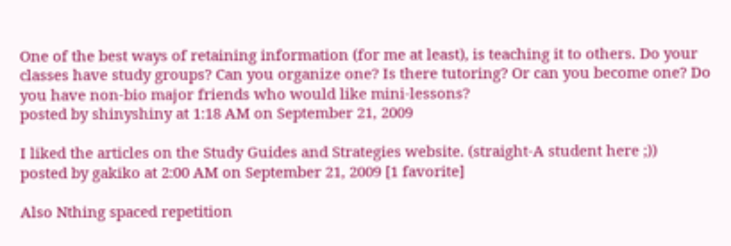One of the best ways of retaining information (for me at least), is teaching it to others. Do your classes have study groups? Can you organize one? Is there tutoring? Or can you become one? Do you have non-bio major friends who would like mini-lessons?
posted by shinyshiny at 1:18 AM on September 21, 2009

I liked the articles on the Study Guides and Strategies website. (straight-A student here ;))
posted by gakiko at 2:00 AM on September 21, 2009 [1 favorite]

Also Nthing spaced repetition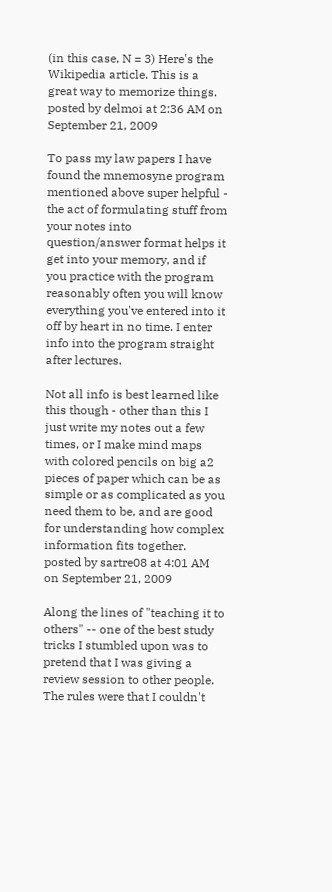(in this case, N = 3) Here's the Wikipedia article. This is a great way to memorize things.
posted by delmoi at 2:36 AM on September 21, 2009

To pass my law papers I have found the mnemosyne program mentioned above super helpful - the act of formulating stuff from your notes into question/answer format helps it get into your memory, and if you practice with the program reasonably often you will know everything you've entered into it off by heart in no time. I enter info into the program straight after lectures.

Not all info is best learned like this though - other than this I just write my notes out a few times, or I make mind maps with colored pencils on big a2 pieces of paper which can be as simple or as complicated as you need them to be, and are good for understanding how complex information fits together.
posted by sartre08 at 4:01 AM on September 21, 2009

Along the lines of "teaching it to others" -- one of the best study tricks I stumbled upon was to pretend that I was giving a review session to other people. The rules were that I couldn't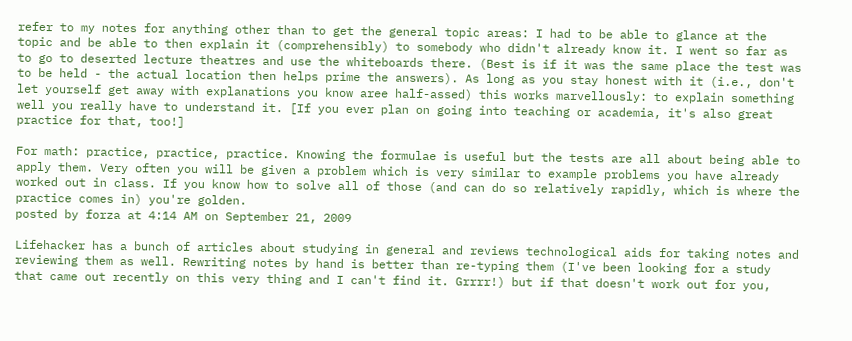refer to my notes for anything other than to get the general topic areas: I had to be able to glance at the topic and be able to then explain it (comprehensibly) to somebody who didn't already know it. I went so far as to go to deserted lecture theatres and use the whiteboards there. (Best is if it was the same place the test was to be held - the actual location then helps prime the answers). As long as you stay honest with it (i.e., don't let yourself get away with explanations you know aree half-assed) this works marvellously: to explain something well you really have to understand it. [If you ever plan on going into teaching or academia, it's also great practice for that, too!]

For math: practice, practice, practice. Knowing the formulae is useful but the tests are all about being able to apply them. Very often you will be given a problem which is very similar to example problems you have already worked out in class. If you know how to solve all of those (and can do so relatively rapidly, which is where the practice comes in) you're golden.
posted by forza at 4:14 AM on September 21, 2009

Lifehacker has a bunch of articles about studying in general and reviews technological aids for taking notes and reviewing them as well. Rewriting notes by hand is better than re-typing them (I've been looking for a study that came out recently on this very thing and I can't find it. Grrrr!) but if that doesn't work out for you,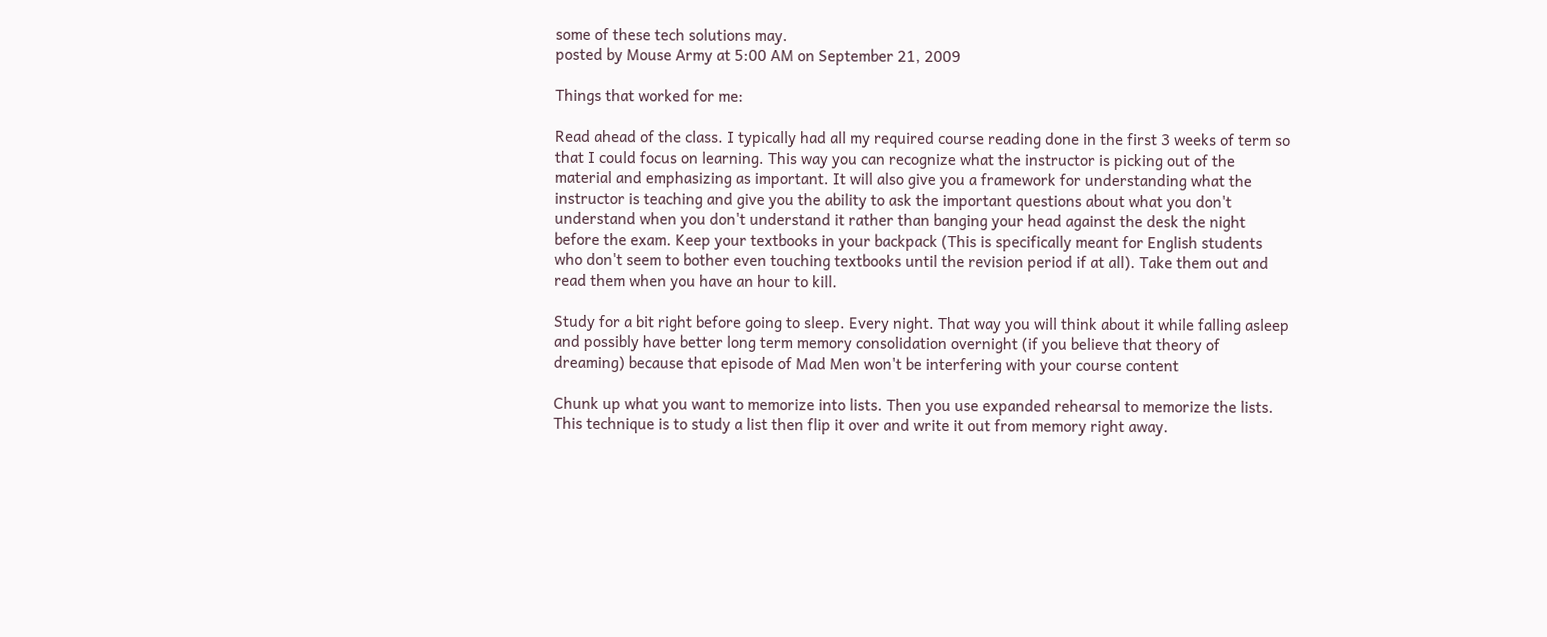some of these tech solutions may.
posted by Mouse Army at 5:00 AM on September 21, 2009

Things that worked for me:

Read ahead of the class. I typically had all my required course reading done in the first 3 weeks of term so that I could focus on learning. This way you can recognize what the instructor is picking out of the material and emphasizing as important. It will also give you a framework for understanding what the instructor is teaching and give you the ability to ask the important questions about what you don't understand when you don't understand it rather than banging your head against the desk the night before the exam. Keep your textbooks in your backpack (This is specifically meant for English students who don't seem to bother even touching textbooks until the revision period if at all). Take them out and read them when you have an hour to kill.

Study for a bit right before going to sleep. Every night. That way you will think about it while falling asleep and possibly have better long term memory consolidation overnight (if you believe that theory of dreaming) because that episode of Mad Men won't be interfering with your course content

Chunk up what you want to memorize into lists. Then you use expanded rehearsal to memorize the lists. This technique is to study a list then flip it over and write it out from memory right away.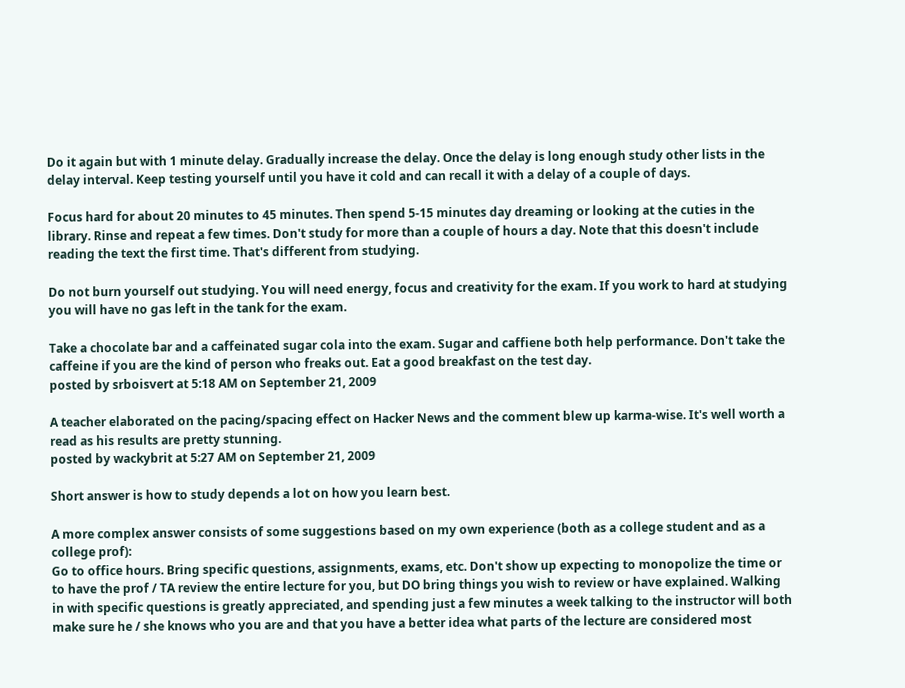Do it again but with 1 minute delay. Gradually increase the delay. Once the delay is long enough study other lists in the delay interval. Keep testing yourself until you have it cold and can recall it with a delay of a couple of days.

Focus hard for about 20 minutes to 45 minutes. Then spend 5-15 minutes day dreaming or looking at the cuties in the library. Rinse and repeat a few times. Don't study for more than a couple of hours a day. Note that this doesn't include reading the text the first time. That's different from studying.

Do not burn yourself out studying. You will need energy, focus and creativity for the exam. If you work to hard at studying you will have no gas left in the tank for the exam.

Take a chocolate bar and a caffeinated sugar cola into the exam. Sugar and caffiene both help performance. Don't take the caffeine if you are the kind of person who freaks out. Eat a good breakfast on the test day.
posted by srboisvert at 5:18 AM on September 21, 2009

A teacher elaborated on the pacing/spacing effect on Hacker News and the comment blew up karma-wise. It's well worth a read as his results are pretty stunning.
posted by wackybrit at 5:27 AM on September 21, 2009

Short answer is how to study depends a lot on how you learn best.

A more complex answer consists of some suggestions based on my own experience (both as a college student and as a college prof):
Go to office hours. Bring specific questions, assignments, exams, etc. Don't show up expecting to monopolize the time or to have the prof / TA review the entire lecture for you, but DO bring things you wish to review or have explained. Walking in with specific questions is greatly appreciated, and spending just a few minutes a week talking to the instructor will both make sure he / she knows who you are and that you have a better idea what parts of the lecture are considered most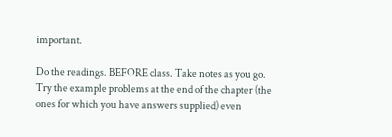important.

Do the readings. BEFORE class. Take notes as you go. Try the example problems at the end of the chapter (the ones for which you have answers supplied) even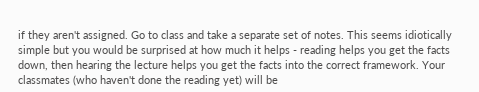if they aren't assigned. Go to class and take a separate set of notes. This seems idiotically simple but you would be surprised at how much it helps - reading helps you get the facts down, then hearing the lecture helps you get the facts into the correct framework. Your classmates (who haven't done the reading yet) will be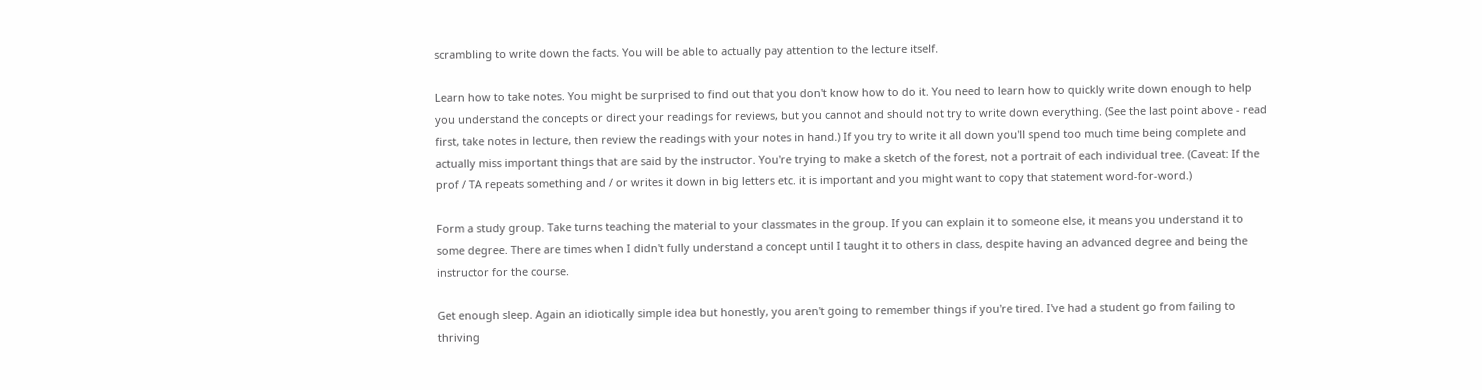scrambling to write down the facts. You will be able to actually pay attention to the lecture itself.

Learn how to take notes. You might be surprised to find out that you don't know how to do it. You need to learn how to quickly write down enough to help you understand the concepts or direct your readings for reviews, but you cannot and should not try to write down everything. (See the last point above - read first, take notes in lecture, then review the readings with your notes in hand.) If you try to write it all down you'll spend too much time being complete and actually miss important things that are said by the instructor. You're trying to make a sketch of the forest, not a portrait of each individual tree. (Caveat: If the prof / TA repeats something and / or writes it down in big letters etc. it is important and you might want to copy that statement word-for-word.)

Form a study group. Take turns teaching the material to your classmates in the group. If you can explain it to someone else, it means you understand it to some degree. There are times when I didn't fully understand a concept until I taught it to others in class, despite having an advanced degree and being the instructor for the course.

Get enough sleep. Again an idiotically simple idea but honestly, you aren't going to remember things if you're tired. I've had a student go from failing to thriving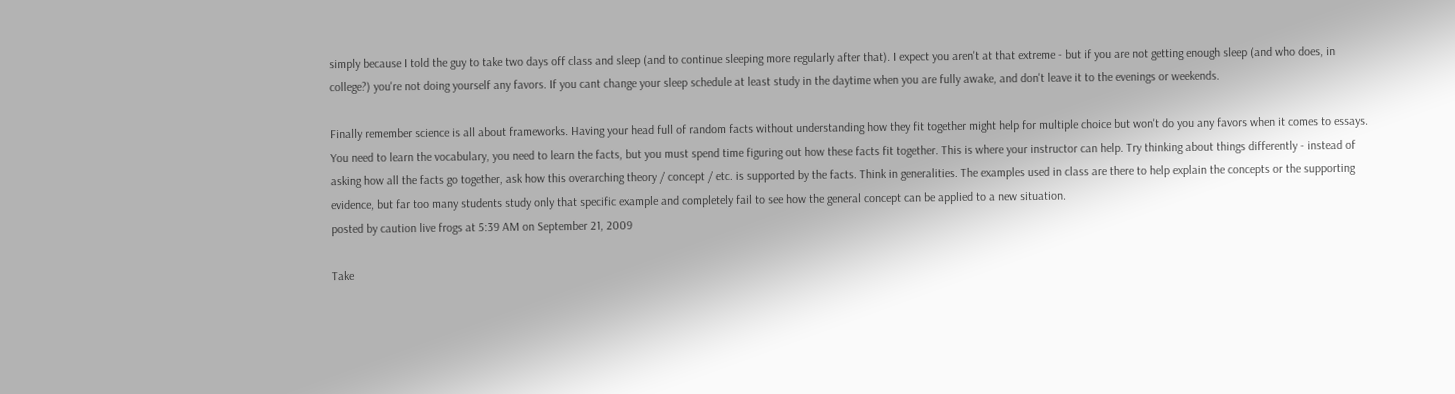simply because I told the guy to take two days off class and sleep (and to continue sleeping more regularly after that). I expect you aren't at that extreme - but if you are not getting enough sleep (and who does, in college?) you're not doing yourself any favors. If you cant change your sleep schedule at least study in the daytime when you are fully awake, and don't leave it to the evenings or weekends.

Finally remember science is all about frameworks. Having your head full of random facts without understanding how they fit together might help for multiple choice but won't do you any favors when it comes to essays. You need to learn the vocabulary, you need to learn the facts, but you must spend time figuring out how these facts fit together. This is where your instructor can help. Try thinking about things differently - instead of asking how all the facts go together, ask how this overarching theory / concept / etc. is supported by the facts. Think in generalities. The examples used in class are there to help explain the concepts or the supporting evidence, but far too many students study only that specific example and completely fail to see how the general concept can be applied to a new situation.
posted by caution live frogs at 5:39 AM on September 21, 2009

Take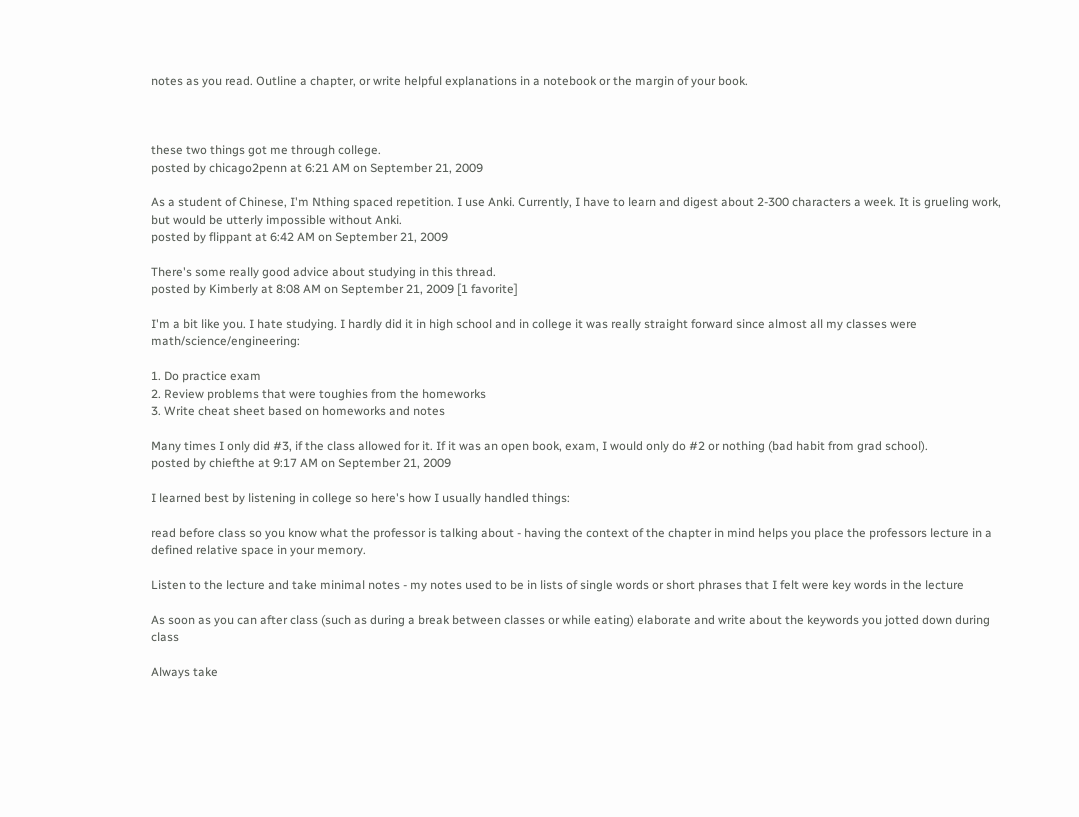notes as you read. Outline a chapter, or write helpful explanations in a notebook or the margin of your book.



these two things got me through college.
posted by chicago2penn at 6:21 AM on September 21, 2009

As a student of Chinese, I'm Nthing spaced repetition. I use Anki. Currently, I have to learn and digest about 2-300 characters a week. It is grueling work, but would be utterly impossible without Anki.
posted by flippant at 6:42 AM on September 21, 2009

There's some really good advice about studying in this thread.
posted by Kimberly at 8:08 AM on September 21, 2009 [1 favorite]

I'm a bit like you. I hate studying. I hardly did it in high school and in college it was really straight forward since almost all my classes were math/science/engineering:

1. Do practice exam
2. Review problems that were toughies from the homeworks
3. Write cheat sheet based on homeworks and notes

Many times I only did #3, if the class allowed for it. If it was an open book, exam, I would only do #2 or nothing (bad habit from grad school).
posted by chiefthe at 9:17 AM on September 21, 2009

I learned best by listening in college so here's how I usually handled things:

read before class so you know what the professor is talking about - having the context of the chapter in mind helps you place the professors lecture in a defined relative space in your memory.

Listen to the lecture and take minimal notes - my notes used to be in lists of single words or short phrases that I felt were key words in the lecture

As soon as you can after class (such as during a break between classes or while eating) elaborate and write about the keywords you jotted down during class

Always take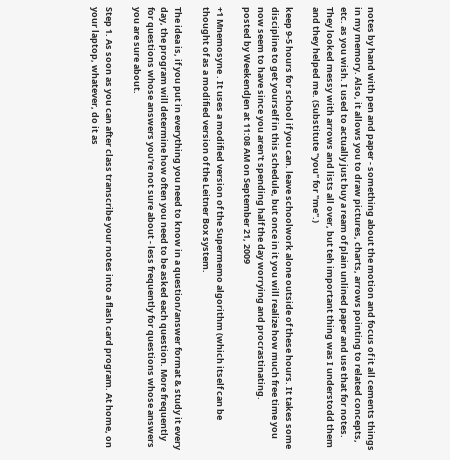notes by hand with pen and paper - something about the motion and focus of it all cements things in my memory. Also, it allows you to draw pictures, charts, arrows pointing to related concepts, etc. as you wish. I used to actually just buy a ream of plain unlined paper and use that for notes. They looked messy with arrows and lists all over, but teh important thing was I understodd them and they helped me. (Substitute "you" for "me".)

keep 9-5 hours for school if you can. leave schoolwork alone outside of these hours. It takes some discipline to get yourself in this schedule, but once in it you will realize how much free time you now seem to have since you aren't spending half the day worrying and procrastinating.
posted by WeekendJen at 11:08 AM on September 21, 2009

+1 Mnemosyne . It uses a modified version of the Supermemo algorithm (which itself can be thought of as a modified version of the Leitner Box system.

The idea is, if you put in everything you need to know in a question/answer format & study it every day, the program will determine how often you need to be asked each question. More frequently for questions whose answers you're not sure about - less frequently for questions whose answers you are sure about.

Step 1. As soon as you can after class transcribe your notes into a flash card program. At home, on your laptop, whatever, do it as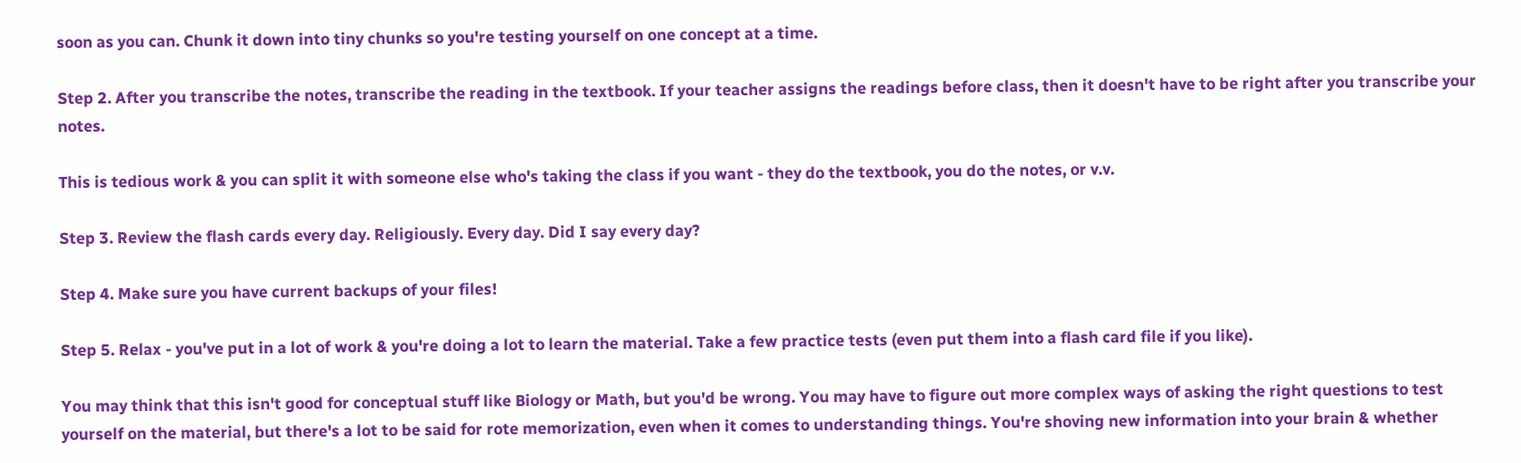soon as you can. Chunk it down into tiny chunks so you're testing yourself on one concept at a time.

Step 2. After you transcribe the notes, transcribe the reading in the textbook. If your teacher assigns the readings before class, then it doesn't have to be right after you transcribe your notes.

This is tedious work & you can split it with someone else who's taking the class if you want - they do the textbook, you do the notes, or v.v.

Step 3. Review the flash cards every day. Religiously. Every day. Did I say every day?

Step 4. Make sure you have current backups of your files!

Step 5. Relax - you've put in a lot of work & you're doing a lot to learn the material. Take a few practice tests (even put them into a flash card file if you like).

You may think that this isn't good for conceptual stuff like Biology or Math, but you'd be wrong. You may have to figure out more complex ways of asking the right questions to test yourself on the material, but there's a lot to be said for rote memorization, even when it comes to understanding things. You're shoving new information into your brain & whether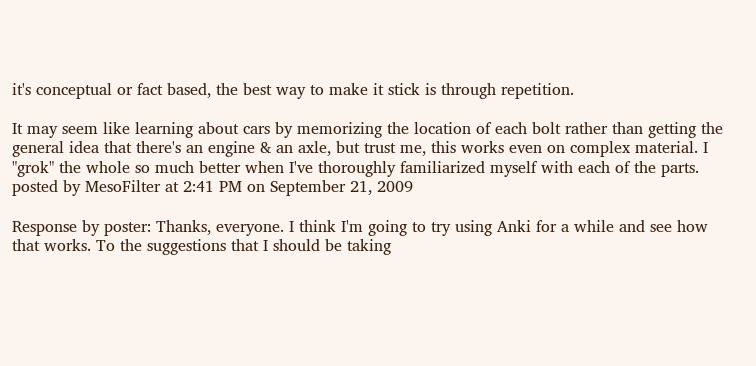it's conceptual or fact based, the best way to make it stick is through repetition.

It may seem like learning about cars by memorizing the location of each bolt rather than getting the general idea that there's an engine & an axle, but trust me, this works even on complex material. I "grok" the whole so much better when I've thoroughly familiarized myself with each of the parts.
posted by MesoFilter at 2:41 PM on September 21, 2009

Response by poster: Thanks, everyone. I think I'm going to try using Anki for a while and see how that works. To the suggestions that I should be taking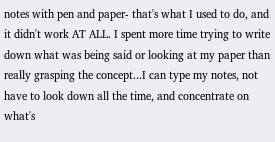notes with pen and paper- that's what I used to do, and it didn't work AT ALL. I spent more time trying to write down what was being said or looking at my paper than really grasping the concept...I can type my notes, not have to look down all the time, and concentrate on what's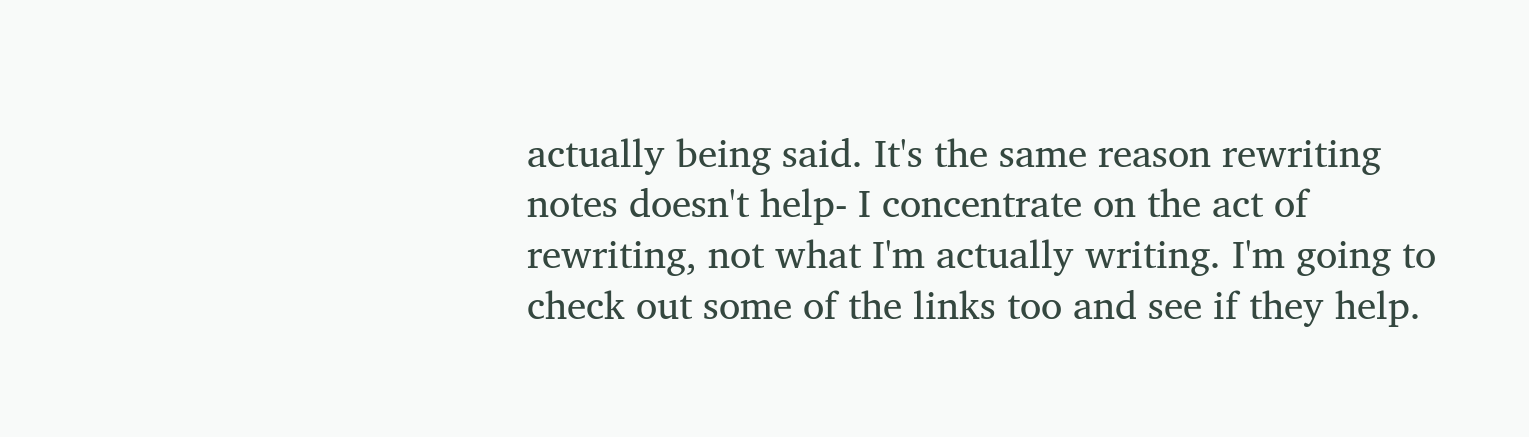actually being said. It's the same reason rewriting notes doesn't help- I concentrate on the act of rewriting, not what I'm actually writing. I'm going to check out some of the links too and see if they help.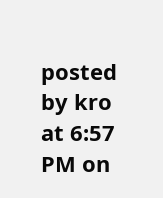posted by kro at 6:57 PM on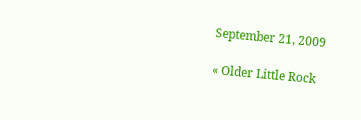September 21, 2009

« Older Little Rock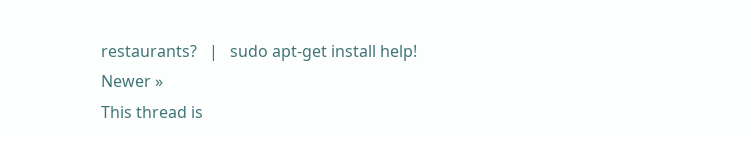restaurants?   |   sudo apt-get install help! Newer »
This thread is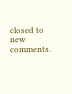closed to new comments.